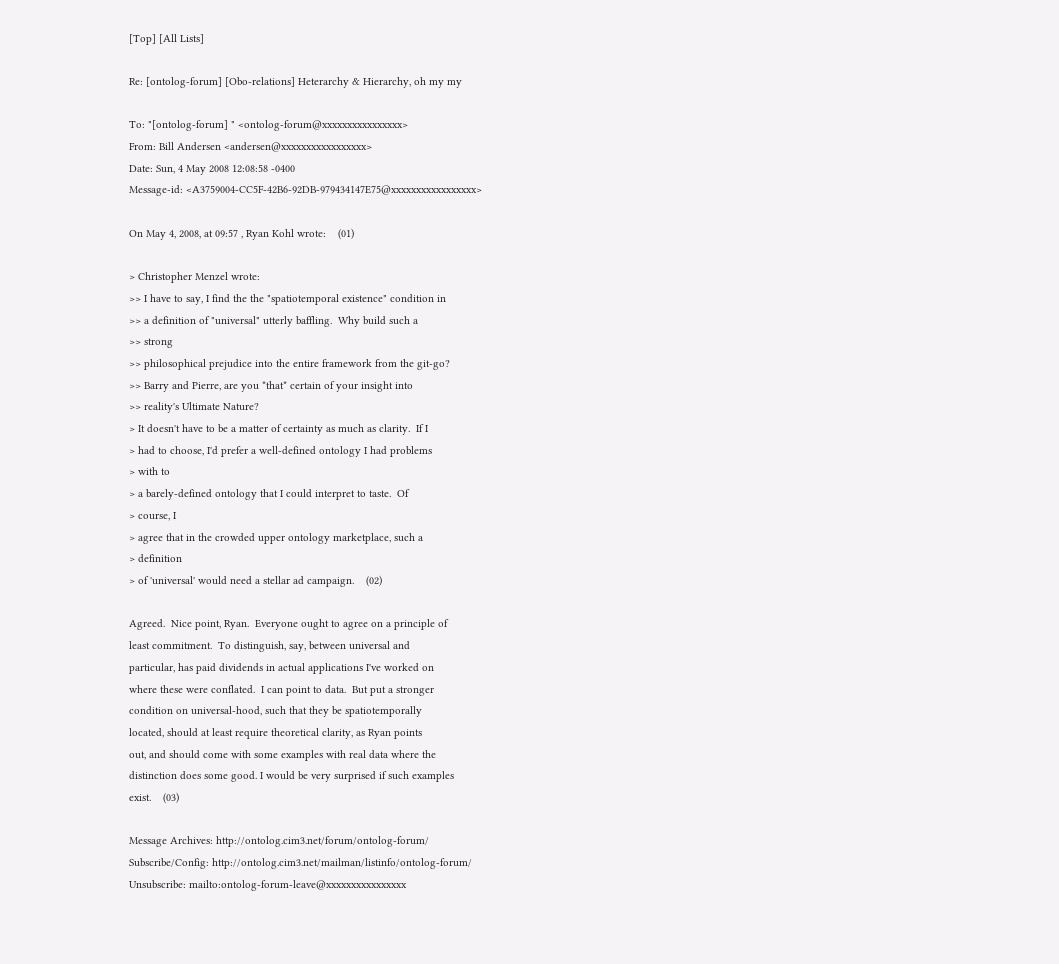[Top] [All Lists]

Re: [ontolog-forum] [Obo-relations] Heterarchy & Hierarchy, oh my my

To: "[ontolog-forum] " <ontolog-forum@xxxxxxxxxxxxxxxx>
From: Bill Andersen <andersen@xxxxxxxxxxxxxxxxx>
Date: Sun, 4 May 2008 12:08:58 -0400
Message-id: <A3759004-CC5F-42B6-92DB-979434147E75@xxxxxxxxxxxxxxxxx>

On May 4, 2008, at 09:57 , Ryan Kohl wrote:    (01)

> Christopher Menzel wrote:
>> I have to say, I find the the "spatiotemporal existence" condition in
>> a definition of "universal" utterly baffling.  Why build such a
>> strong
>> philosophical prejudice into the entire framework from the git-go?
>> Barry and Pierre, are you *that* certain of your insight into
>> reality's Ultimate Nature?
> It doesn't have to be a matter of certainty as much as clarity.  If I
> had to choose, I'd prefer a well-defined ontology I had problems
> with to
> a barely-defined ontology that I could interpret to taste.  Of
> course, I
> agree that in the crowded upper ontology marketplace, such a
> definition
> of 'universal' would need a stellar ad campaign.    (02)

Agreed.  Nice point, Ryan.  Everyone ought to agree on a principle of
least commitment.  To distinguish, say, between universal and
particular, has paid dividends in actual applications I've worked on
where these were conflated.  I can point to data.  But put a stronger
condition on universal-hood, such that they be spatiotemporally
located, should at least require theoretical clarity, as Ryan points
out, and should come with some examples with real data where the
distinction does some good. I would be very surprised if such examples
exist.    (03)

Message Archives: http://ontolog.cim3.net/forum/ontolog-forum/
Subscribe/Config: http://ontolog.cim3.net/mailman/listinfo/ontolog-forum/
Unsubscribe: mailto:ontolog-forum-leave@xxxxxxxxxxxxxxxx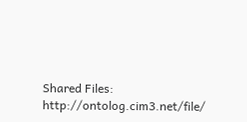Shared Files: http://ontolog.cim3.net/file/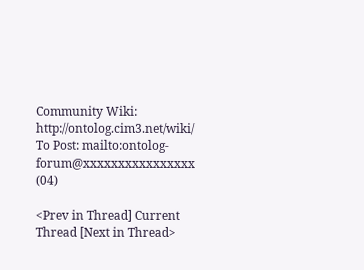Community Wiki: http://ontolog.cim3.net/wiki/
To Post: mailto:ontolog-forum@xxxxxxxxxxxxxxxx    (04)

<Prev in Thread] Current Thread [Next in Thread>